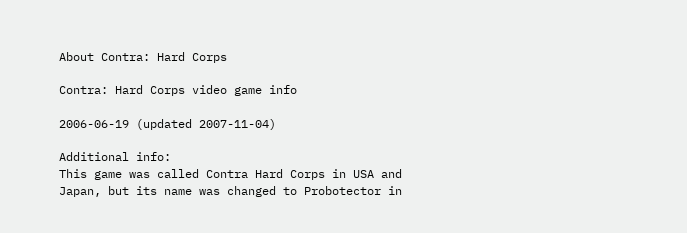About Contra: Hard Corps

Contra: Hard Corps video game info

2006-06-19 (updated 2007-11-04)

Additional info:
This game was called Contra Hard Corps in USA and Japan, but its name was changed to Probotector in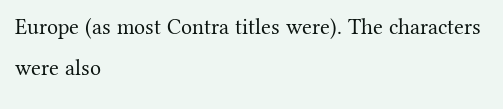Europe (as most Contra titles were). The characters were also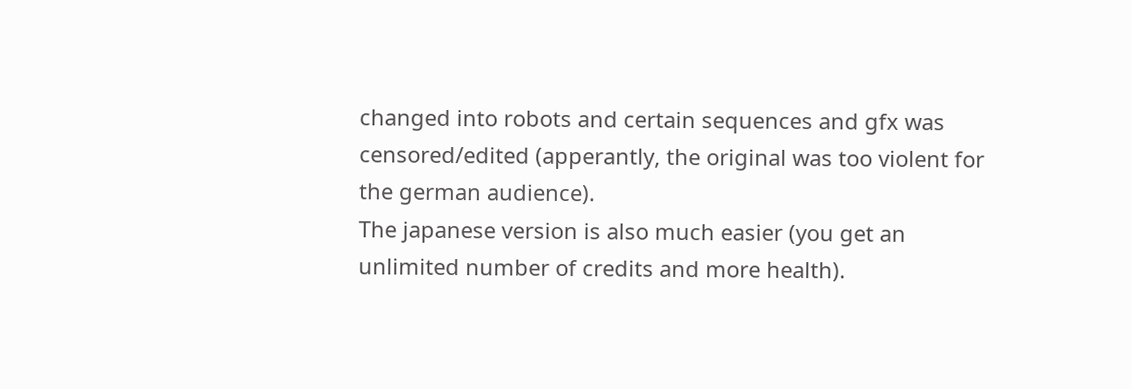changed into robots and certain sequences and gfx was censored/edited (apperantly, the original was too violent for the german audience).
The japanese version is also much easier (you get an unlimited number of credits and more health).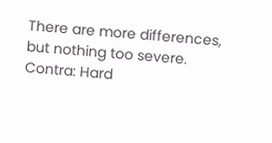There are more differences, but nothing too severe.
Contra: Hard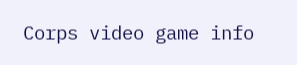Corps video game info